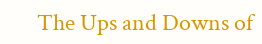The Ups and Downs of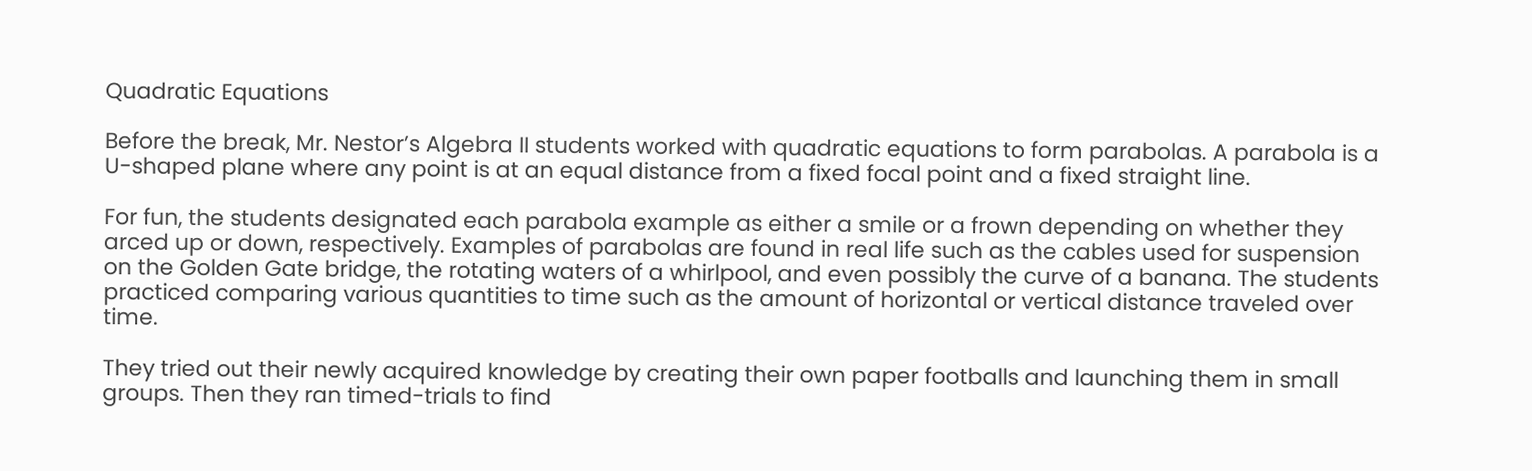Quadratic Equations

Before the break, Mr. Nestor’s Algebra II students worked with quadratic equations to form parabolas. A parabola is a U-shaped plane where any point is at an equal distance from a fixed focal point and a fixed straight line.

For fun, the students designated each parabola example as either a smile or a frown depending on whether they arced up or down, respectively. Examples of parabolas are found in real life such as the cables used for suspension on the Golden Gate bridge, the rotating waters of a whirlpool, and even possibly the curve of a banana. The students practiced comparing various quantities to time such as the amount of horizontal or vertical distance traveled over time.

They tried out their newly acquired knowledge by creating their own paper footballs and launching them in small groups. Then they ran timed-trials to find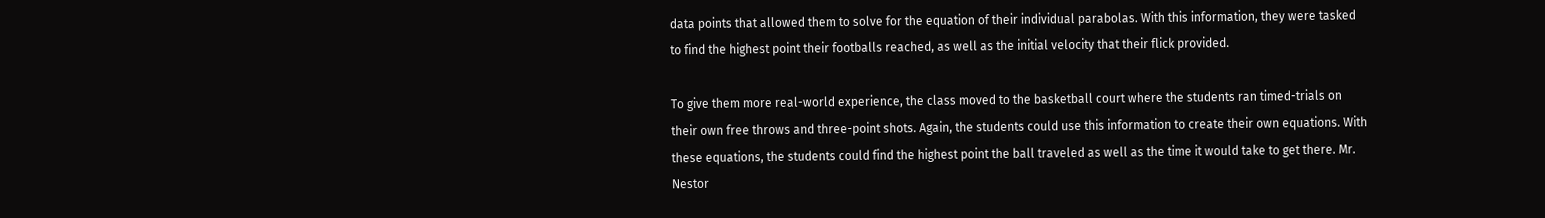data points that allowed them to solve for the equation of their individual parabolas. With this information, they were tasked to find the highest point their footballs reached, as well as the initial velocity that their flick provided.

To give them more real-world experience, the class moved to the basketball court where the students ran timed-trials on their own free throws and three-point shots. Again, the students could use this information to create their own equations. With these equations, the students could find the highest point the ball traveled as well as the time it would take to get there. Mr. Nestor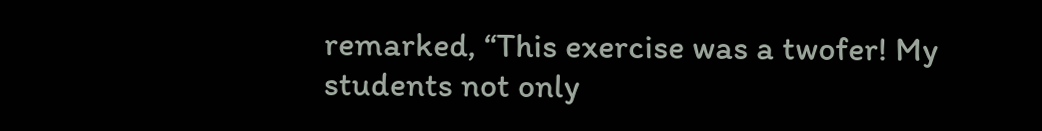remarked, “This exercise was a twofer! My students not only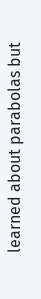learned about parabolas but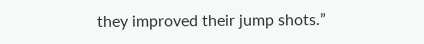they improved their jump shots.”